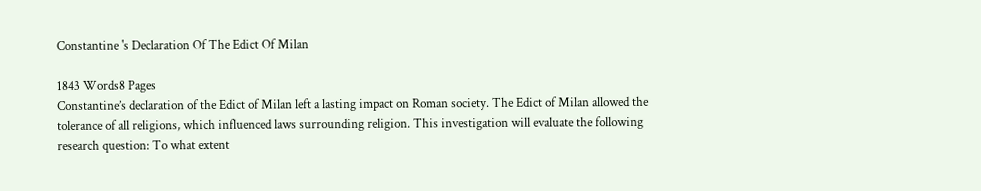Constantine 's Declaration Of The Edict Of Milan

1843 Words8 Pages
Constantine’s declaration of the Edict of Milan left a lasting impact on Roman society. The Edict of Milan allowed the tolerance of all religions, which influenced laws surrounding religion. This investigation will evaluate the following research question: To what extent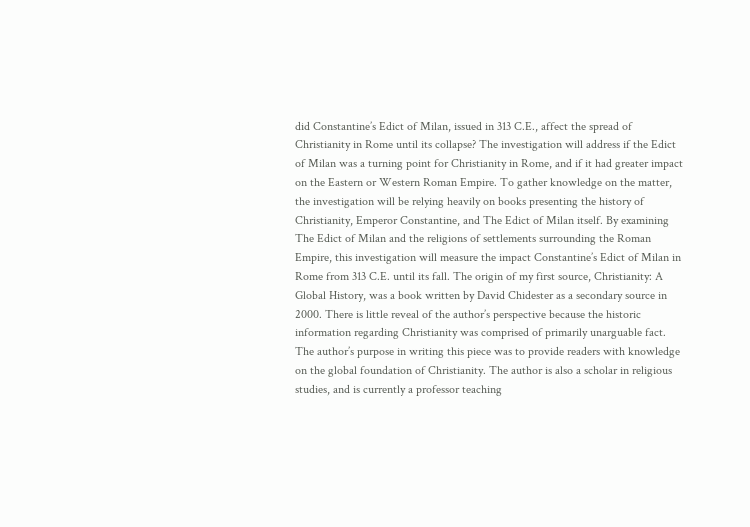did Constantine’s Edict of Milan, issued in 313 C.E., affect the spread of Christianity in Rome until its collapse? The investigation will address if the Edict of Milan was a turning point for Christianity in Rome, and if it had greater impact on the Eastern or Western Roman Empire. To gather knowledge on the matter, the investigation will be relying heavily on books presenting the history of Christianity, Emperor Constantine, and The Edict of Milan itself. By examining The Edict of Milan and the religions of settlements surrounding the Roman Empire, this investigation will measure the impact Constantine’s Edict of Milan in Rome from 313 C.E. until its fall. The origin of my first source, Christianity: A Global History, was a book written by David Chidester as a secondary source in 2000. There is little reveal of the author’s perspective because the historic information regarding Christianity was comprised of primarily unarguable fact. The author’s purpose in writing this piece was to provide readers with knowledge on the global foundation of Christianity. The author is also a scholar in religious studies, and is currently a professor teaching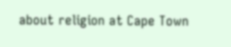about religion at Cape Town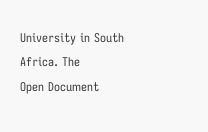University in South Africa. The
Open Document